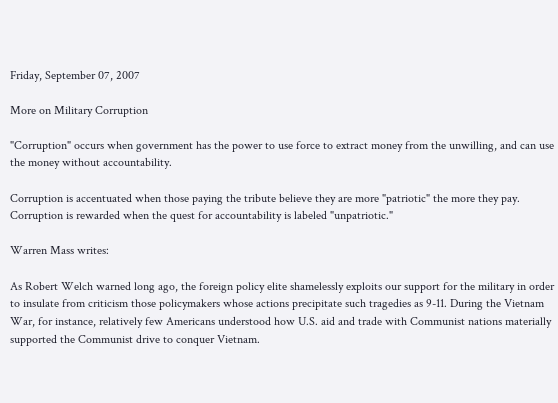Friday, September 07, 2007

More on Military Corruption

"Corruption" occurs when government has the power to use force to extract money from the unwilling, and can use the money without accountability.

Corruption is accentuated when those paying the tribute believe they are more "patriotic" the more they pay. Corruption is rewarded when the quest for accountability is labeled "unpatriotic."

Warren Mass writes:

As Robert Welch warned long ago, the foreign policy elite shamelessly exploits our support for the military in order to insulate from criticism those policymakers whose actions precipitate such tragedies as 9-11. During the Vietnam War, for instance, relatively few Americans understood how U.S. aid and trade with Communist nations materially supported the Communist drive to conquer Vietnam.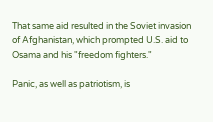That same aid resulted in the Soviet invasion of Afghanistan, which prompted U.S. aid to Osama and his "freedom fighters."

Panic, as well as patriotism, is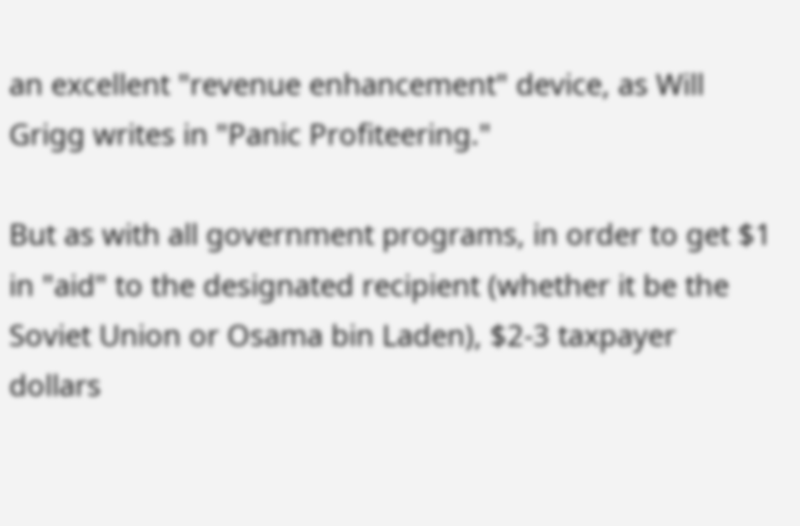an excellent "revenue enhancement" device, as Will Grigg writes in "Panic Profiteering."

But as with all government programs, in order to get $1 in "aid" to the designated recipient (whether it be the Soviet Union or Osama bin Laden), $2-3 taxpayer dollars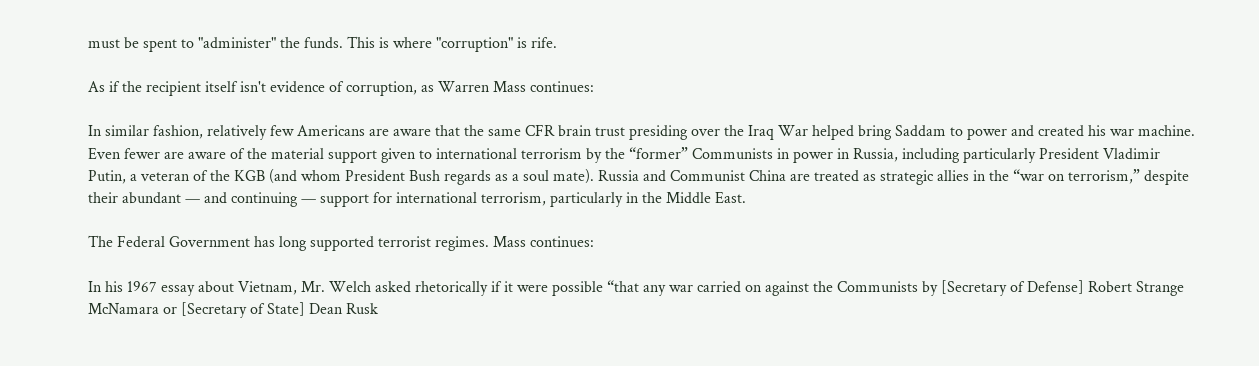must be spent to "administer" the funds. This is where "corruption" is rife.

As if the recipient itself isn't evidence of corruption, as Warren Mass continues:

In similar fashion, relatively few Americans are aware that the same CFR brain trust presiding over the Iraq War helped bring Saddam to power and created his war machine. Even fewer are aware of the material support given to international terrorism by the “former” Communists in power in Russia, including particularly President Vladimir Putin, a veteran of the KGB (and whom President Bush regards as a soul mate). Russia and Communist China are treated as strategic allies in the “war on terrorism,” despite their abundant — and continuing — support for international terrorism, particularly in the Middle East.

The Federal Government has long supported terrorist regimes. Mass continues:

In his 1967 essay about Vietnam, Mr. Welch asked rhetorically if it were possible “that any war carried on against the Communists by [Secretary of Defense] Robert Strange McNamara or [Secretary of State] Dean Rusk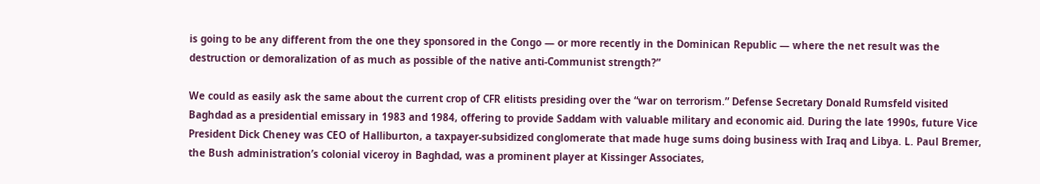is going to be any different from the one they sponsored in the Congo — or more recently in the Dominican Republic — where the net result was the destruction or demoralization of as much as possible of the native anti-Communist strength?”

We could as easily ask the same about the current crop of CFR elitists presiding over the “war on terrorism.” Defense Secretary Donald Rumsfeld visited Baghdad as a presidential emissary in 1983 and 1984, offering to provide Saddam with valuable military and economic aid. During the late 1990s, future Vice President Dick Cheney was CEO of Halliburton, a taxpayer-subsidized conglomerate that made huge sums doing business with Iraq and Libya. L. Paul Bremer, the Bush administration’s colonial viceroy in Baghdad, was a prominent player at Kissinger Associates,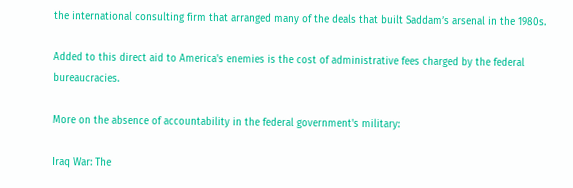the international consulting firm that arranged many of the deals that built Saddam’s arsenal in the 1980s.

Added to this direct aid to America's enemies is the cost of administrative fees charged by the federal bureaucracies.

More on the absence of accountability in the federal government's military:

Iraq War: The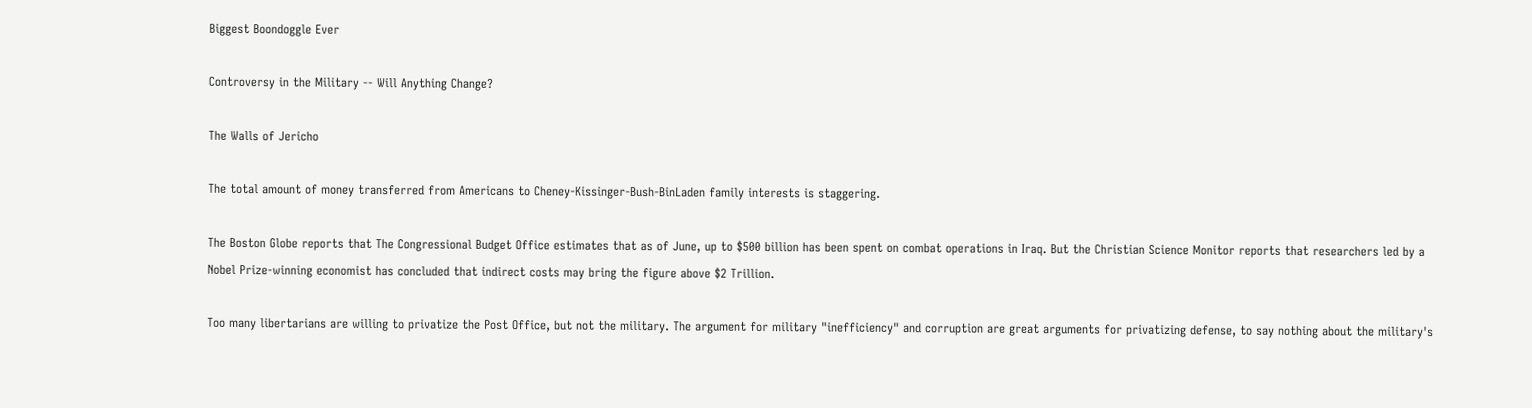Biggest Boondoggle Ever

Controversy in the Military -- Will Anything Change?

The Walls of Jericho

The total amount of money transferred from Americans to Cheney-Kissinger-Bush-BinLaden family interests is staggering.

The Boston Globe reports that The Congressional Budget Office estimates that as of June, up to $500 billion has been spent on combat operations in Iraq. But the Christian Science Monitor reports that researchers led by a Nobel Prize-winning economist has concluded that indirect costs may bring the figure above $2 Trillion.

Too many libertarians are willing to privatize the Post Office, but not the military. The argument for military "inefficiency" and corruption are great arguments for privatizing defense, to say nothing about the military's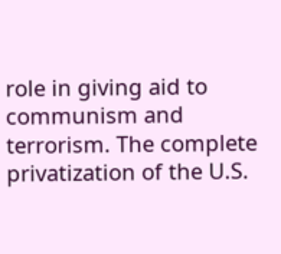role in giving aid to communism and terrorism. The complete privatization of the U.S.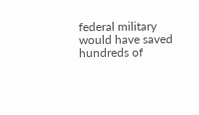federal military would have saved hundreds of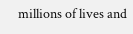millions of lives and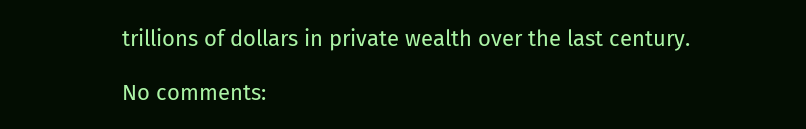trillions of dollars in private wealth over the last century.

No comments: